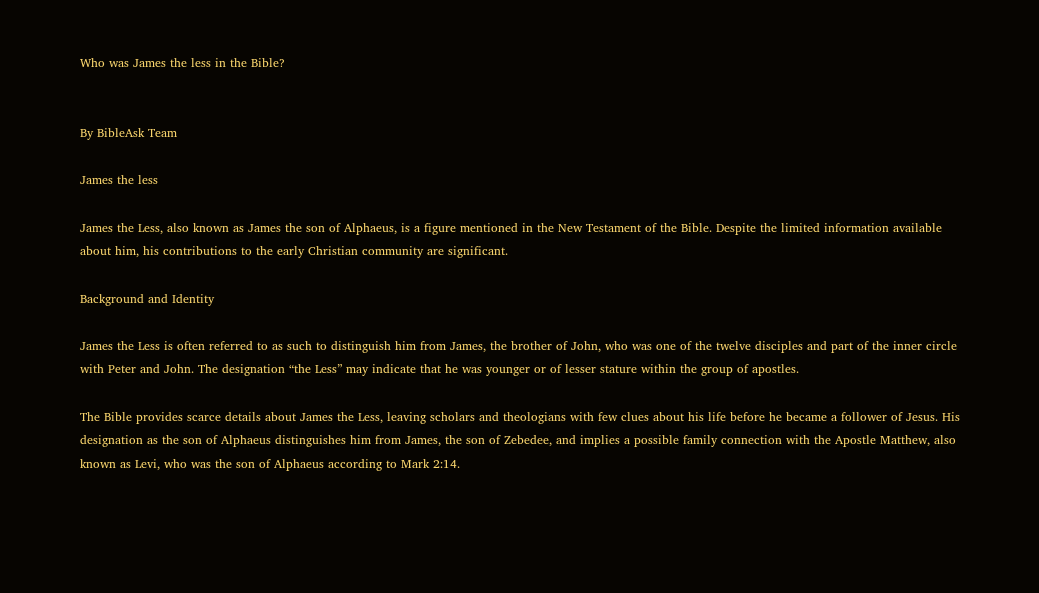Who was James the less in the Bible?


By BibleAsk Team

James the less

James the Less, also known as James the son of Alphaeus, is a figure mentioned in the New Testament of the Bible. Despite the limited information available about him, his contributions to the early Christian community are significant.

Background and Identity

James the Less is often referred to as such to distinguish him from James, the brother of John, who was one of the twelve disciples and part of the inner circle with Peter and John. The designation “the Less” may indicate that he was younger or of lesser stature within the group of apostles.

The Bible provides scarce details about James the Less, leaving scholars and theologians with few clues about his life before he became a follower of Jesus. His designation as the son of Alphaeus distinguishes him from James, the son of Zebedee, and implies a possible family connection with the Apostle Matthew, also known as Levi, who was the son of Alphaeus according to Mark 2:14.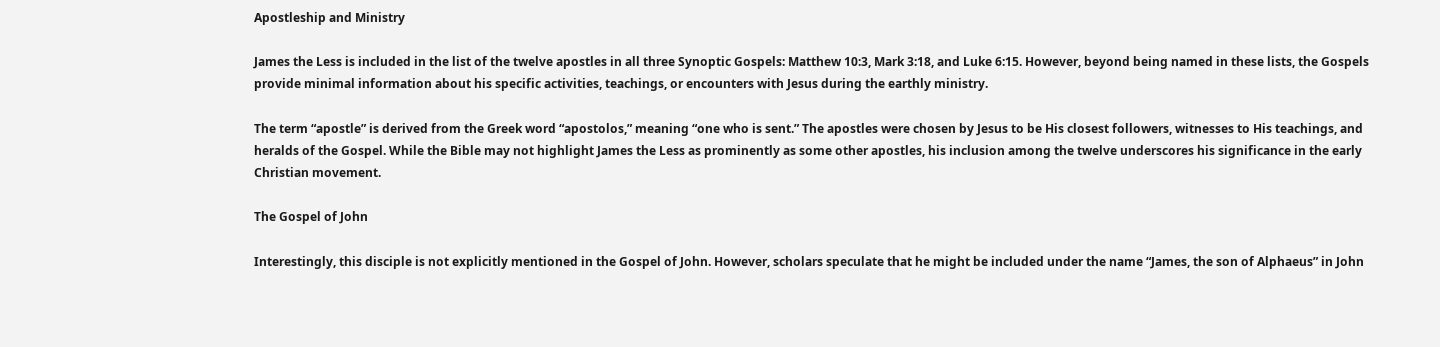Apostleship and Ministry

James the Less is included in the list of the twelve apostles in all three Synoptic Gospels: Matthew 10:3, Mark 3:18, and Luke 6:15. However, beyond being named in these lists, the Gospels provide minimal information about his specific activities, teachings, or encounters with Jesus during the earthly ministry.

The term “apostle” is derived from the Greek word “apostolos,” meaning “one who is sent.” The apostles were chosen by Jesus to be His closest followers, witnesses to His teachings, and heralds of the Gospel. While the Bible may not highlight James the Less as prominently as some other apostles, his inclusion among the twelve underscores his significance in the early Christian movement.

The Gospel of John

Interestingly, this disciple is not explicitly mentioned in the Gospel of John. However, scholars speculate that he might be included under the name “James, the son of Alphaeus” in John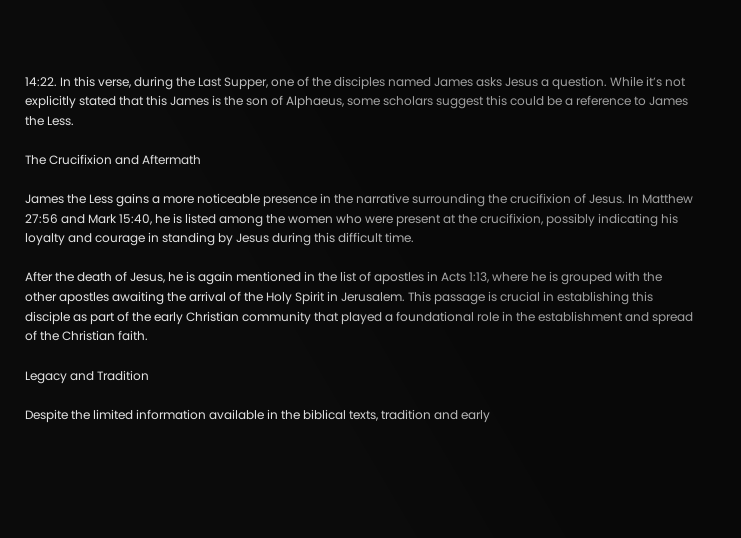14:22. In this verse, during the Last Supper, one of the disciples named James asks Jesus a question. While it’s not explicitly stated that this James is the son of Alphaeus, some scholars suggest this could be a reference to James the Less.

The Crucifixion and Aftermath

James the Less gains a more noticeable presence in the narrative surrounding the crucifixion of Jesus. In Matthew 27:56 and Mark 15:40, he is listed among the women who were present at the crucifixion, possibly indicating his loyalty and courage in standing by Jesus during this difficult time.

After the death of Jesus, he is again mentioned in the list of apostles in Acts 1:13, where he is grouped with the other apostles awaiting the arrival of the Holy Spirit in Jerusalem. This passage is crucial in establishing this disciple as part of the early Christian community that played a foundational role in the establishment and spread of the Christian faith.

Legacy and Tradition

Despite the limited information available in the biblical texts, tradition and early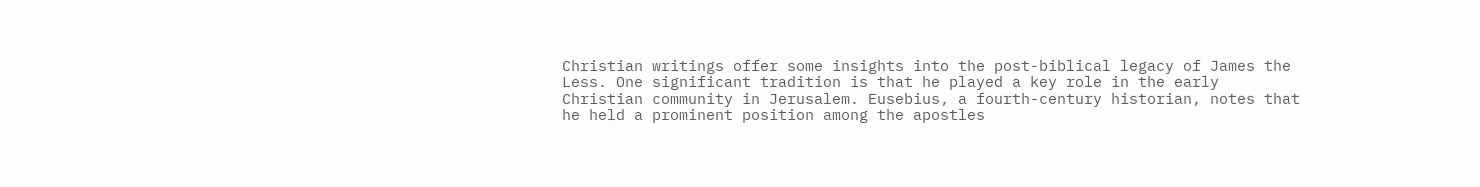Christian writings offer some insights into the post-biblical legacy of James the Less. One significant tradition is that he played a key role in the early Christian community in Jerusalem. Eusebius, a fourth-century historian, notes that he held a prominent position among the apostles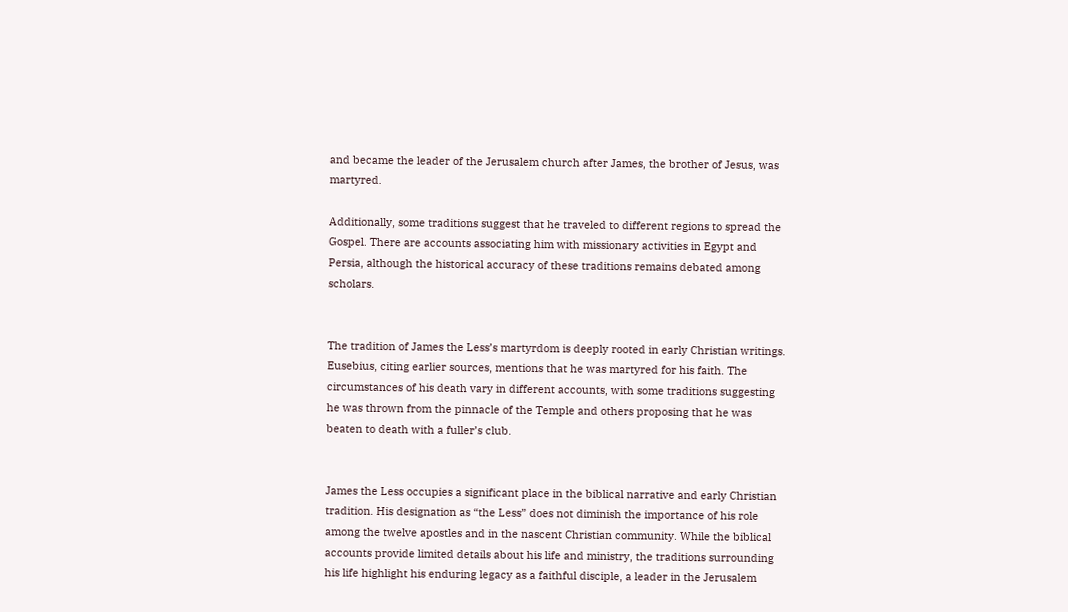and became the leader of the Jerusalem church after James, the brother of Jesus, was martyred.

Additionally, some traditions suggest that he traveled to different regions to spread the Gospel. There are accounts associating him with missionary activities in Egypt and Persia, although the historical accuracy of these traditions remains debated among scholars.


The tradition of James the Less’s martyrdom is deeply rooted in early Christian writings. Eusebius, citing earlier sources, mentions that he was martyred for his faith. The circumstances of his death vary in different accounts, with some traditions suggesting he was thrown from the pinnacle of the Temple and others proposing that he was beaten to death with a fuller’s club.


James the Less occupies a significant place in the biblical narrative and early Christian tradition. His designation as “the Less” does not diminish the importance of his role among the twelve apostles and in the nascent Christian community. While the biblical accounts provide limited details about his life and ministry, the traditions surrounding his life highlight his enduring legacy as a faithful disciple, a leader in the Jerusalem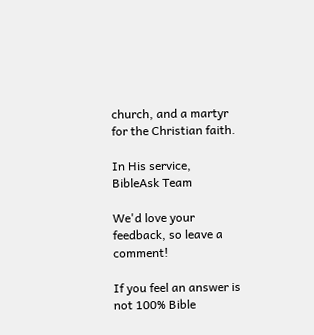church, and a martyr for the Christian faith.

In His service,
BibleAsk Team

We'd love your feedback, so leave a comment!

If you feel an answer is not 100% Bible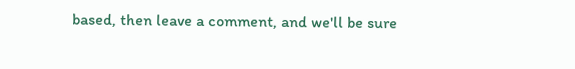based, then leave a comment, and we'll be sure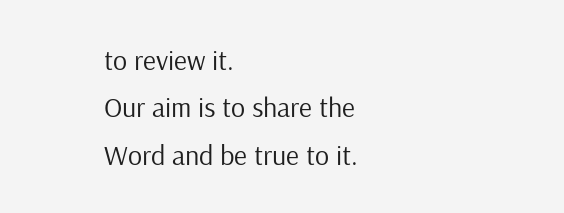to review it.
Our aim is to share the Word and be true to it.